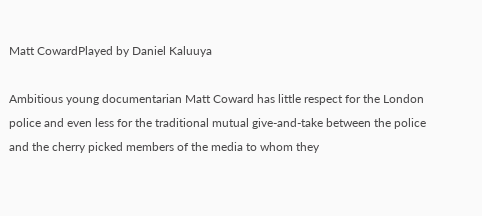Matt CowardPlayed by Daniel Kaluuya

Ambitious young documentarian Matt Coward has little respect for the London police and even less for the traditional mutual give-and-take between the police and the cherry picked members of the media to whom they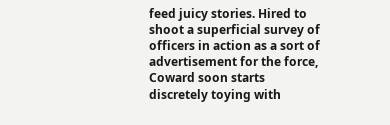feed juicy stories. Hired to shoot a superficial survey of officers in action as a sort of advertisement for the force, Coward soon starts discretely toying with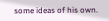some ideas of his own.